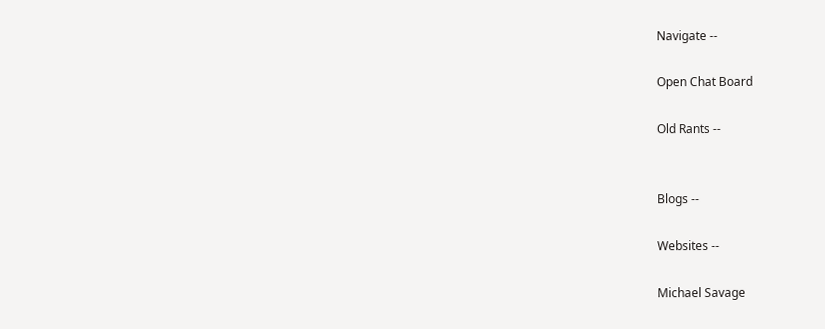Navigate --

Open Chat Board

Old Rants --


Blogs --

Websites --

Michael Savage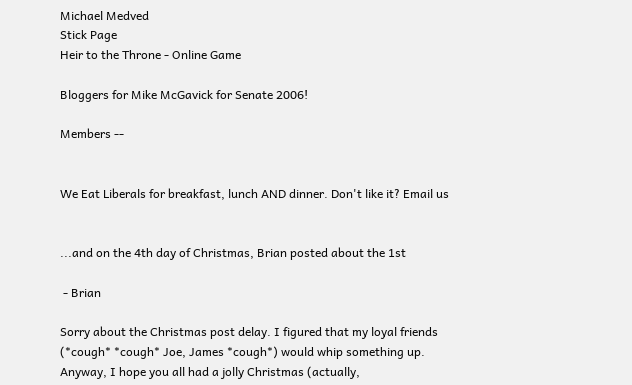Michael Medved
Stick Page
Heir to the Throne - Online Game

Bloggers for Mike McGavick for Senate 2006!

Members --


We Eat Liberals for breakfast, lunch AND dinner. Don't like it? Email us


...and on the 4th day of Christmas, Brian posted about the 1st

 - Brian

Sorry about the Christmas post delay. I figured that my loyal friends (*cough* *cough* Joe, James *cough*) would whip something up.
Anyway, I hope you all had a jolly Christmas (actually,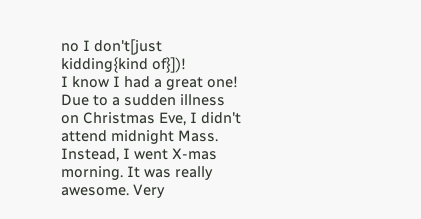no I don't[just kidding{kind of}])!
I know I had a great one! Due to a sudden illness on Christmas Eve, I didn't attend midnight Mass. Instead, I went X-mas morning. It was really awesome. Very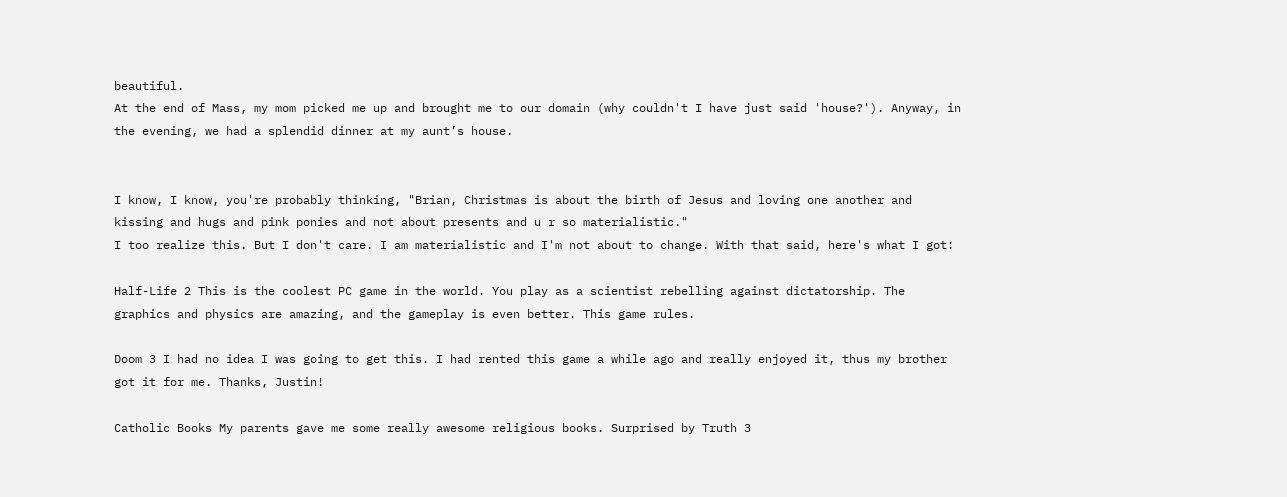beautiful.
At the end of Mass, my mom picked me up and brought me to our domain (why couldn't I have just said 'house?'). Anyway, in the evening, we had a splendid dinner at my aunt’s house.


I know, I know, you're probably thinking, "Brian, Christmas is about the birth of Jesus and loving one another and kissing and hugs and pink ponies and not about presents and u r so materialistic."
I too realize this. But I don't care. I am materialistic and I'm not about to change. With that said, here's what I got:

Half-Life 2 This is the coolest PC game in the world. You play as a scientist rebelling against dictatorship. The graphics and physics are amazing, and the gameplay is even better. This game rules.

Doom 3 I had no idea I was going to get this. I had rented this game a while ago and really enjoyed it, thus my brother got it for me. Thanks, Justin!

Catholic Books My parents gave me some really awesome religious books. Surprised by Truth 3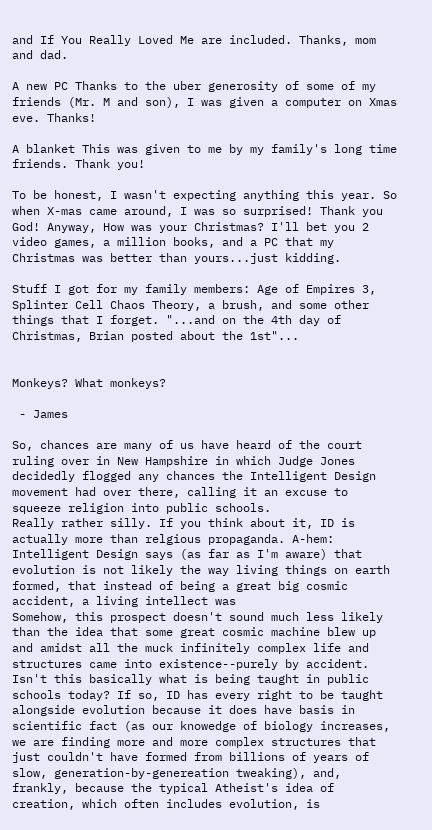and If You Really Loved Me are included. Thanks, mom and dad.

A new PC Thanks to the uber generosity of some of my friends (Mr. M and son), I was given a computer on Xmas eve. Thanks!

A blanket This was given to me by my family's long time friends. Thank you!

To be honest, I wasn't expecting anything this year. So when X-mas came around, I was so surprised! Thank you God! Anyway, How was your Christmas? I'll bet you 2 video games, a million books, and a PC that my Christmas was better than yours...just kidding.

Stuff I got for my family members: Age of Empires 3, Splinter Cell Chaos Theory, a brush, and some other things that I forget. "...and on the 4th day of Christmas, Brian posted about the 1st"...


Monkeys? What monkeys?

 - James

So, chances are many of us have heard of the court ruling over in New Hampshire in which Judge Jones decidedly flogged any chances the Intelligent Design movement had over there, calling it an excuse to squeeze religion into public schools.
Really rather silly. If you think about it, ID is actually more than relgious propaganda. A-hem:
Intelligent Design says (as far as I'm aware) that evolution is not likely the way living things on earth formed, that instead of being a great big cosmic accident, a living intellect was
Somehow, this prospect doesn't sound much less likely than the idea that some great cosmic machine blew up and amidst all the muck infinitely complex life and structures came into existence--purely by accident. Isn't this basically what is being taught in public schools today? If so, ID has every right to be taught alongside evolution because it does have basis in scientific fact (as our knowedge of biology increases, we are finding more and more complex structures that just couldn't have formed from billions of years of slow, generation-by-genereation tweaking), and, frankly, because the typical Atheist's idea of creation, which often includes evolution, is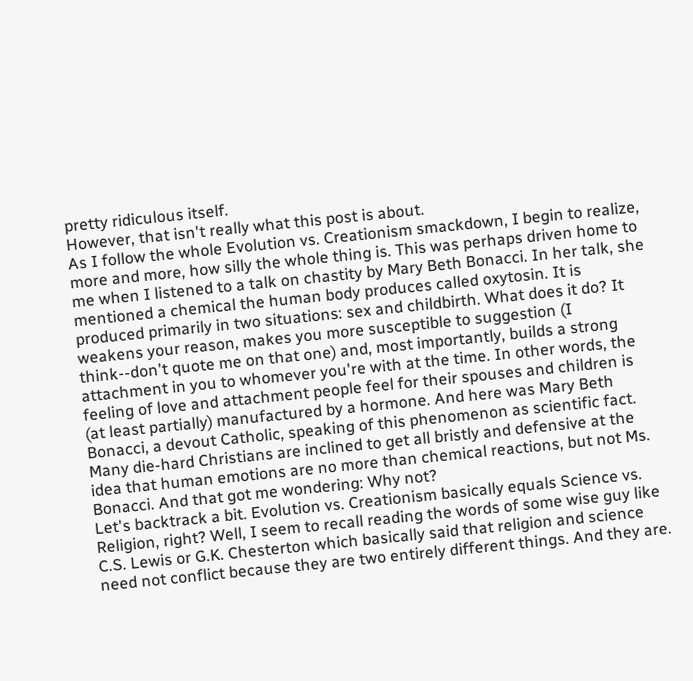pretty ridiculous itself.
However, that isn't really what this post is about.
As I follow the whole Evolution vs. Creationism smackdown, I begin to realize, more and more, how silly the whole thing is. This was perhaps driven home to me when I listened to a talk on chastity by Mary Beth Bonacci. In her talk, she mentioned a chemical the human body produces called oxytosin. It is produced primarily in two situations: sex and childbirth. What does it do? It weakens your reason, makes you more susceptible to suggestion (I think--don't quote me on that one) and, most importantly, builds a strong attachment in you to whomever you're with at the time. In other words, the feeling of love and attachment people feel for their spouses and children is (at least partially) manufactured by a hormone. And here was Mary Beth Bonacci, a devout Catholic, speaking of this phenomenon as scientific fact. Many die-hard Christians are inclined to get all bristly and defensive at the idea that human emotions are no more than chemical reactions, but not Ms. Bonacci. And that got me wondering: Why not?
Let's backtrack a bit. Evolution vs. Creationism basically equals Science vs. Religion, right? Well, I seem to recall reading the words of some wise guy like C.S. Lewis or G.K. Chesterton which basically said that religion and science need not conflict because they are two entirely different things. And they are.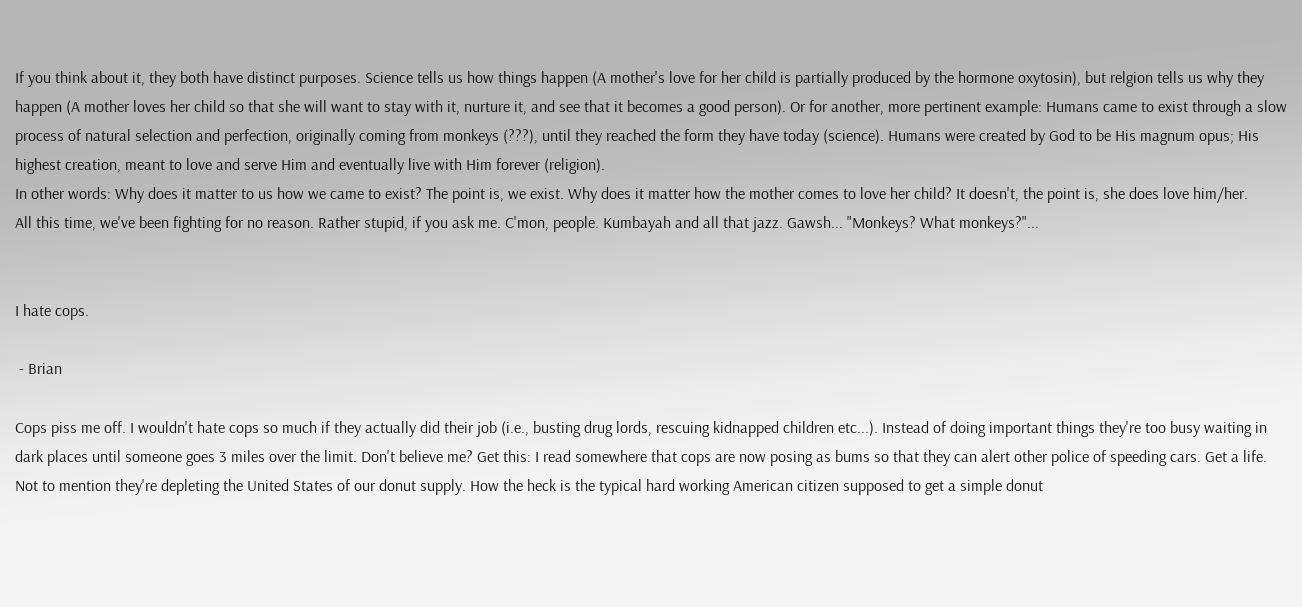If you think about it, they both have distinct purposes. Science tells us how things happen (A mother's love for her child is partially produced by the hormone oxytosin), but relgion tells us why they happen (A mother loves her child so that she will want to stay with it, nurture it, and see that it becomes a good person). Or for another, more pertinent example: Humans came to exist through a slow process of natural selection and perfection, originally coming from monkeys (???), until they reached the form they have today (science). Humans were created by God to be His magnum opus; His highest creation, meant to love and serve Him and eventually live with Him forever (religion).
In other words: Why does it matter to us how we came to exist? The point is, we exist. Why does it matter how the mother comes to love her child? It doesn't, the point is, she does love him/her.
All this time, we've been fighting for no reason. Rather stupid, if you ask me. C'mon, people. Kumbayah and all that jazz. Gawsh... "Monkeys? What monkeys?"...


I hate cops.

 - Brian

Cops piss me off. I wouldn't hate cops so much if they actually did their job (i.e., busting drug lords, rescuing kidnapped children etc...). Instead of doing important things they're too busy waiting in dark places until someone goes 3 miles over the limit. Don't believe me? Get this: I read somewhere that cops are now posing as bums so that they can alert other police of speeding cars. Get a life.
Not to mention they're depleting the United States of our donut supply. How the heck is the typical hard working American citizen supposed to get a simple donut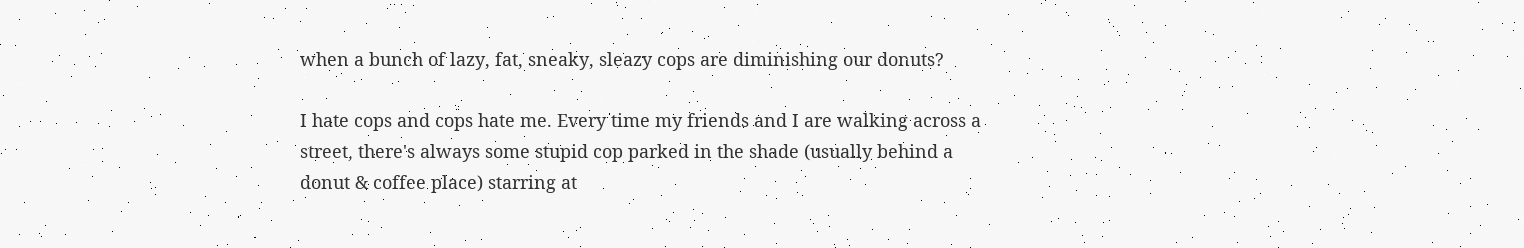when a bunch of lazy, fat, sneaky, sleazy cops are diminishing our donuts?

I hate cops and cops hate me. Every time my friends and I are walking across a street, there's always some stupid cop parked in the shade (usually behind a donut & coffee place) starring at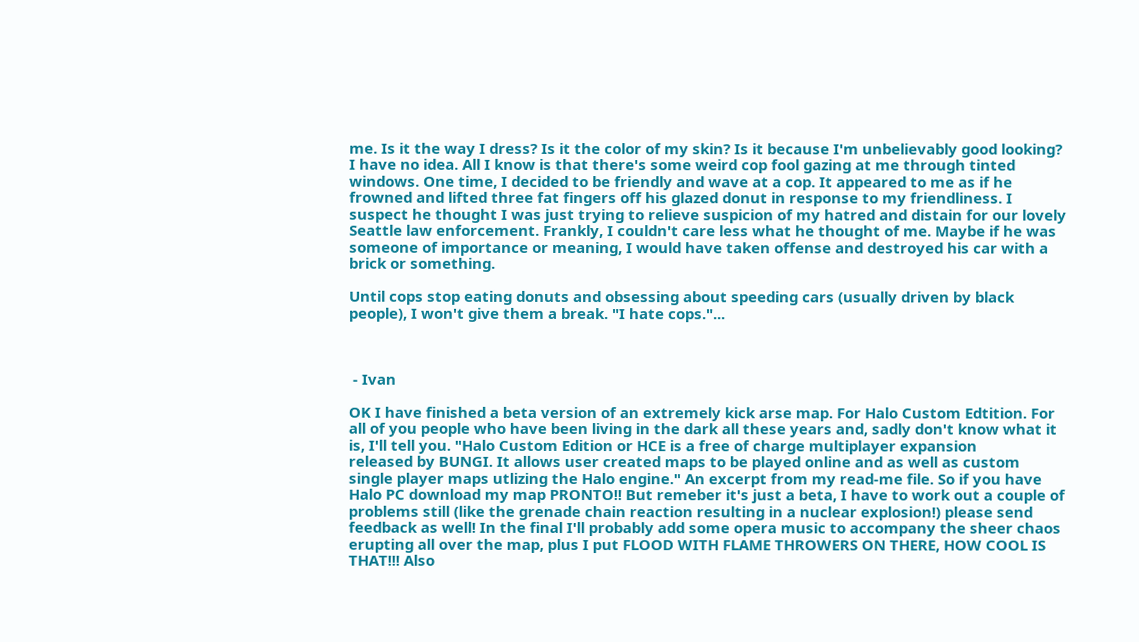me. Is it the way I dress? Is it the color of my skin? Is it because I'm unbelievably good looking? I have no idea. All I know is that there's some weird cop fool gazing at me through tinted windows. One time, I decided to be friendly and wave at a cop. It appeared to me as if he frowned and lifted three fat fingers off his glazed donut in response to my friendliness. I suspect he thought I was just trying to relieve suspicion of my hatred and distain for our lovely Seattle law enforcement. Frankly, I couldn't care less what he thought of me. Maybe if he was someone of importance or meaning, I would have taken offense and destroyed his car with a brick or something.

Until cops stop eating donuts and obsessing about speeding cars (usually driven by black people), I won't give them a break. "I hate cops."...



 - Ivan

OK I have finished a beta version of an extremely kick arse map. For Halo Custom Edtition. For all of you people who have been living in the dark all these years and, sadly don't know what it is, I'll tell you. "Halo Custom Edition or HCE is a free of charge multiplayer expansion
released by BUNGI. It allows user created maps to be played online and as well as custom single player maps utlizing the Halo engine." An excerpt from my read-me file. So if you have Halo PC download my map PRONTO!! But remeber it's just a beta, I have to work out a couple of problems still (like the grenade chain reaction resulting in a nuclear explosion!) please send feedback as well! In the final I'll probably add some opera music to accompany the sheer chaos erupting all over the map, plus I put FLOOD WITH FLAME THROWERS ON THERE, HOW COOL IS THAT!!! Also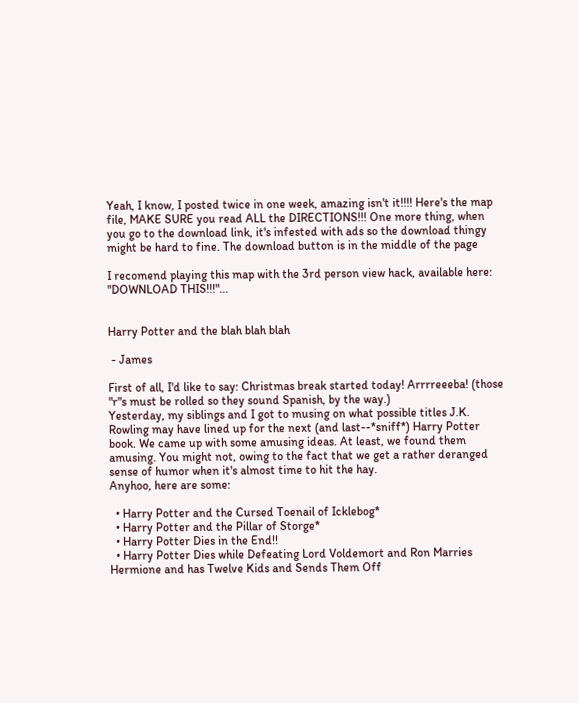Yeah, I know, I posted twice in one week, amazing isn't it!!!! Here's the map file, MAKE SURE you read ALL the DIRECTIONS!!! One more thing, when you go to the download link, it's infested with ads so the download thingy might be hard to fine. The download button is in the middle of the page

I recomend playing this map with the 3rd person view hack, available here: "DOWNLOAD THIS!!!"...


Harry Potter and the blah blah blah

 - James

First of all, I'd like to say: Christmas break started today! Arrrreeeba! (those "r"s must be rolled so they sound Spanish, by the way.)
Yesterday, my siblings and I got to musing on what possible titles J.K. Rowling may have lined up for the next (and last--*sniff*) Harry Potter book. We came up with some amusing ideas. At least, we found them amusing. You might not, owing to the fact that we get a rather deranged sense of humor when it's almost time to hit the hay.
Anyhoo, here are some:

  • Harry Potter and the Cursed Toenail of Icklebog*
  • Harry Potter and the Pillar of Storge*
  • Harry Potter Dies in the End!!
  • Harry Potter Dies while Defeating Lord Voldemort and Ron Marries Hermione and has Twelve Kids and Sends Them Off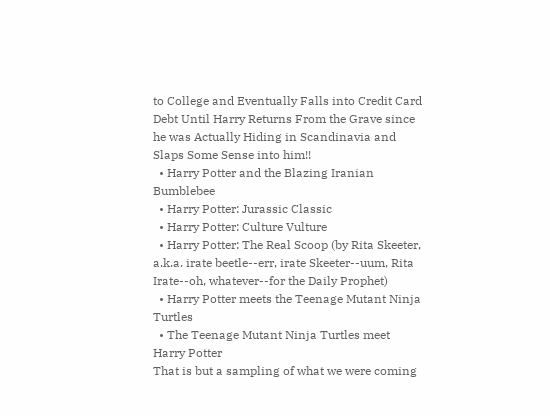to College and Eventually Falls into Credit Card Debt Until Harry Returns From the Grave since he was Actually Hiding in Scandinavia and Slaps Some Sense into him!!
  • Harry Potter and the Blazing Iranian Bumblebee
  • Harry Potter: Jurassic Classic
  • Harry Potter: Culture Vulture
  • Harry Potter: The Real Scoop (by Rita Skeeter, a.k.a. irate beetle--err, irate Skeeter--uum, Rita Irate--oh, whatever--for the Daily Prophet)
  • Harry Potter meets the Teenage Mutant Ninja Turtles
  • The Teenage Mutant Ninja Turtles meet Harry Potter
That is but a sampling of what we were coming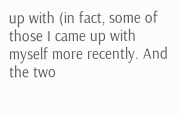up with (in fact, some of those I came up with myself more recently. And the two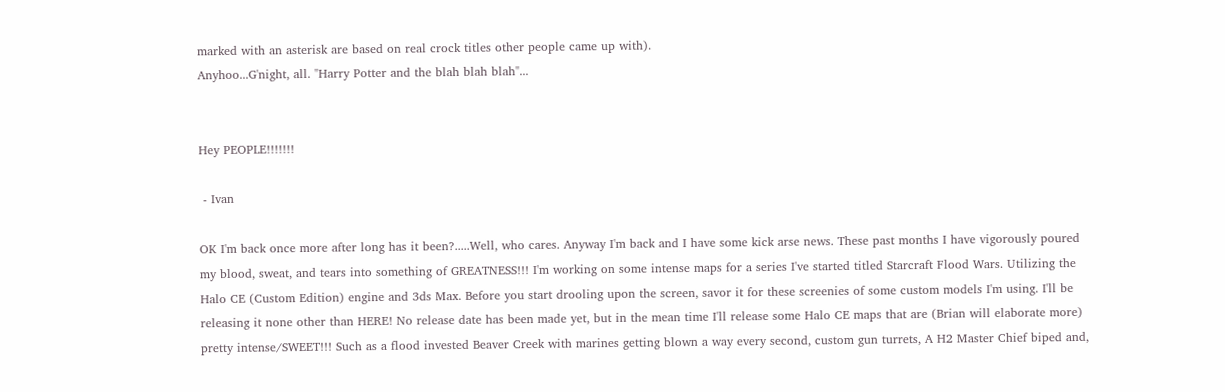marked with an asterisk are based on real crock titles other people came up with).
Anyhoo...G'night, all. "Harry Potter and the blah blah blah"...


Hey PEOPLE!!!!!!!

 - Ivan

OK I'm back once more after long has it been?.....Well, who cares. Anyway I'm back and I have some kick arse news. These past months I have vigorously poured my blood, sweat, and tears into something of GREATNESS!!! I'm working on some intense maps for a series I've started titled Starcraft Flood Wars. Utilizing the Halo CE (Custom Edition) engine and 3ds Max. Before you start drooling upon the screen, savor it for these screenies of some custom models I'm using. I'll be releasing it none other than HERE! No release date has been made yet, but in the mean time I'll release some Halo CE maps that are (Brian will elaborate more) pretty intense/SWEET!!! Such as a flood invested Beaver Creek with marines getting blown a way every second, custom gun turrets, A H2 Master Chief biped and,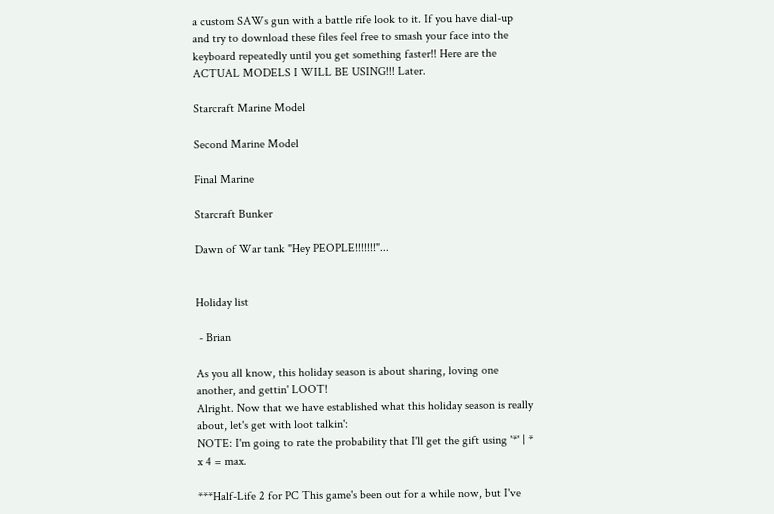a custom SAWs gun with a battle rife look to it. If you have dial-up and try to download these files feel free to smash your face into the keyboard repeatedly until you get something faster!! Here are the ACTUAL MODELS I WILL BE USING!!! Later.

Starcraft Marine Model

Second Marine Model

Final Marine

Starcraft Bunker

Dawn of War tank "Hey PEOPLE!!!!!!!"...


Holiday list

 - Brian

As you all know, this holiday season is about sharing, loving one another, and gettin' LOOT!
Alright. Now that we have established what this holiday season is really about, let's get with loot talkin':
NOTE: I'm going to rate the probability that I'll get the gift using '*' | * x 4 = max.

***Half-Life 2 for PC This game's been out for a while now, but I've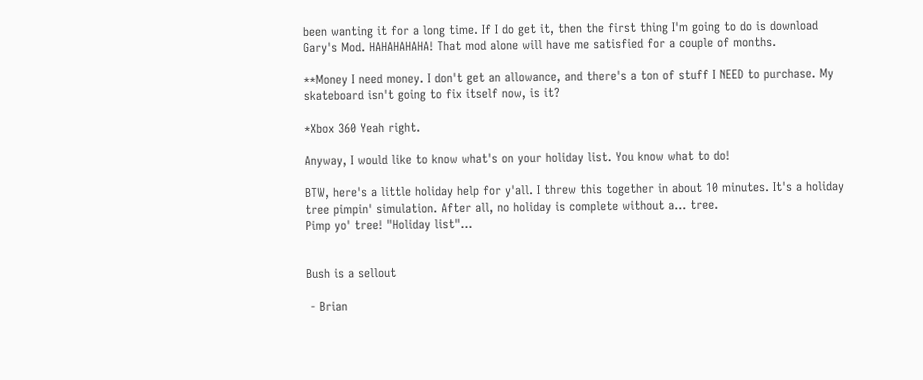been wanting it for a long time. If I do get it, then the first thing I'm going to do is download Gary's Mod. HAHAHAHAHA! That mod alone will have me satisfied for a couple of months.

**Money I need money. I don't get an allowance, and there's a ton of stuff I NEED to purchase. My skateboard isn't going to fix itself now, is it?

*Xbox 360 Yeah right.

Anyway, I would like to know what's on your holiday list. You know what to do!

BTW, here's a little holiday help for y'all. I threw this together in about 10 minutes. It's a holiday tree pimpin' simulation. After all, no holiday is complete without a... tree.
Pimp yo' tree! "Holiday list"...


Bush is a sellout

 - Brian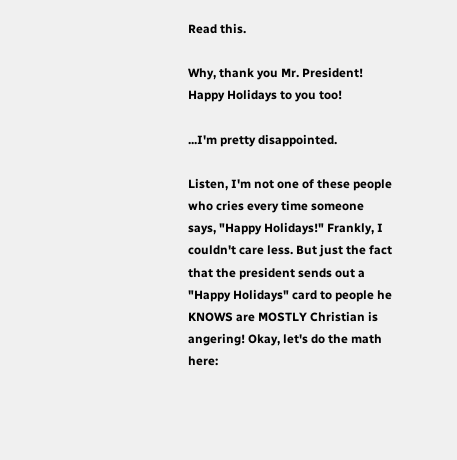Read this.

Why, thank you Mr. President! Happy Holidays to you too!

...I'm pretty disappointed.

Listen, I'm not one of these people who cries every time someone says, "Happy Holidays!" Frankly, I couldn't care less. But just the fact that the president sends out a "Happy Holidays" card to people he KNOWS are MOSTLY Christian is angering! Okay, let's do the math here: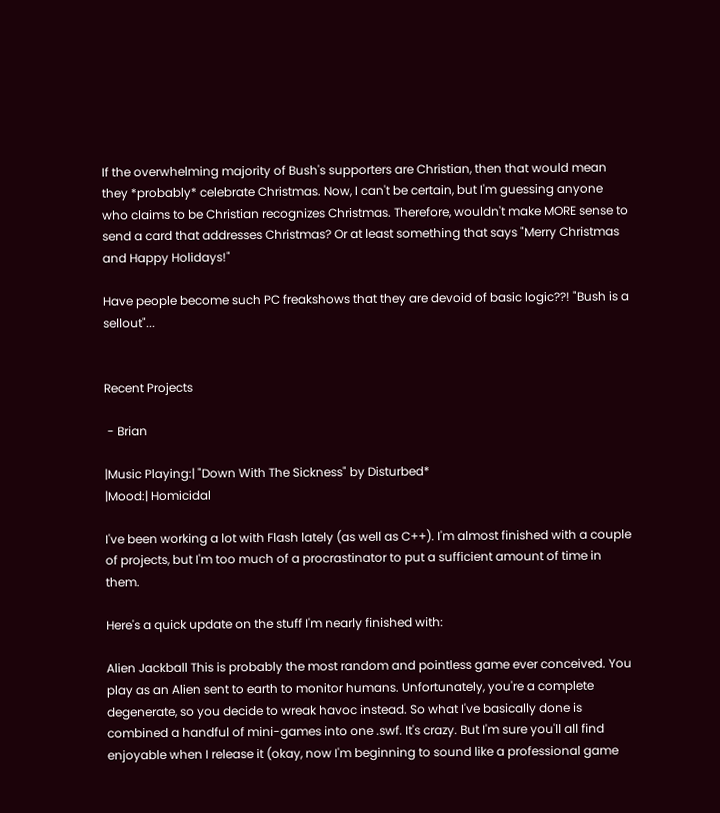If the overwhelming majority of Bush's supporters are Christian, then that would mean they *probably* celebrate Christmas. Now, I can't be certain, but I'm guessing anyone who claims to be Christian recognizes Christmas. Therefore, wouldn't make MORE sense to send a card that addresses Christmas? Or at least something that says "Merry Christmas and Happy Holidays!"

Have people become such PC freakshows that they are devoid of basic logic??! "Bush is a sellout"...


Recent Projects

 - Brian

|Music Playing:| "Down With The Sickness" by Disturbed*
|Mood:| Homicidal

I've been working a lot with Flash lately (as well as C++). I'm almost finished with a couple of projects, but I'm too much of a procrastinator to put a sufficient amount of time in them.

Here's a quick update on the stuff I'm nearly finished with:

Alien Jackball This is probably the most random and pointless game ever conceived. You play as an Alien sent to earth to monitor humans. Unfortunately, you're a complete degenerate, so you decide to wreak havoc instead. So what I've basically done is combined a handful of mini-games into one .swf. It's crazy. But I'm sure you'll all find enjoyable when I release it (okay, now I'm beginning to sound like a professional game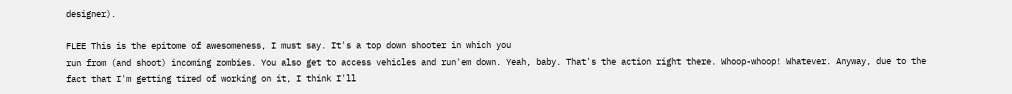designer).

FLEE This is the epitome of awesomeness, I must say. It's a top down shooter in which you
run from (and shoot) incoming zombies. You also get to access vehicles and run'em down. Yeah, baby. That's the action right there. Whoop-whoop! Whatever. Anyway, due to the fact that I'm getting tired of working on it, I think I'll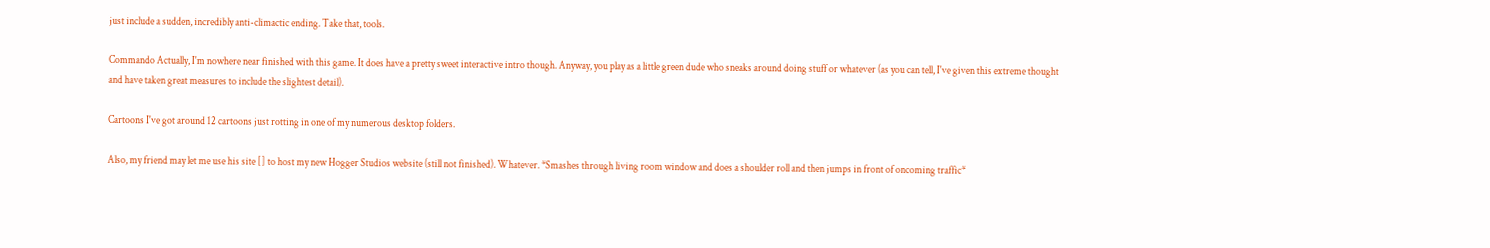just include a sudden, incredibly anti-climactic ending. Take that, tools.

Commando Actually, I'm nowhere near finished with this game. It does have a pretty sweet interactive intro though. Anyway, you play as a little green dude who sneaks around doing stuff or whatever (as you can tell, I've given this extreme thought and have taken great measures to include the slightest detail).

Cartoons I've got around 12 cartoons just rotting in one of my numerous desktop folders.

Also, my friend may let me use his site [] to host my new Hogger Studios website (still not finished). Whatever. *Smashes through living room window and does a shoulder roll and then jumps in front of oncoming traffic*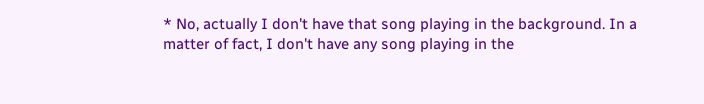* No, actually I don't have that song playing in the background. In a matter of fact, I don't have any song playing in the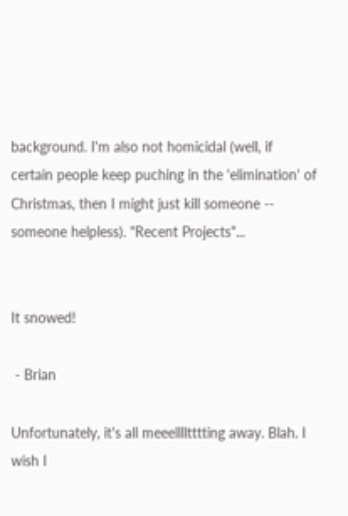background. I'm also not homicidal (well, if certain people keep puching in the 'elimination' of Christmas, then I might just kill someone -- someone helpless). "Recent Projects"...


It snowed!

 - Brian

Unfortunately, it's all meeelllltttting away. Blah. I wish I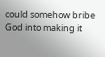could somehow bribe God into making it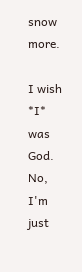snow more.

I wish *I* was God. No, I'm just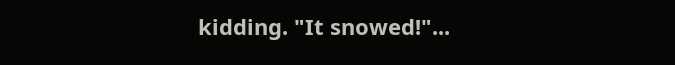kidding. "It snowed!"...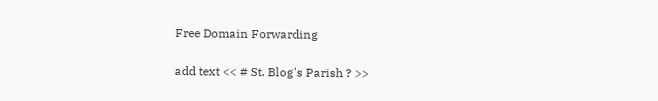Free Domain Forwarding

add text << # St. Blog's Parish ? >>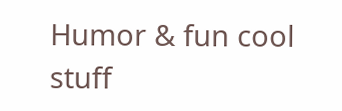Humor & fun cool stuff